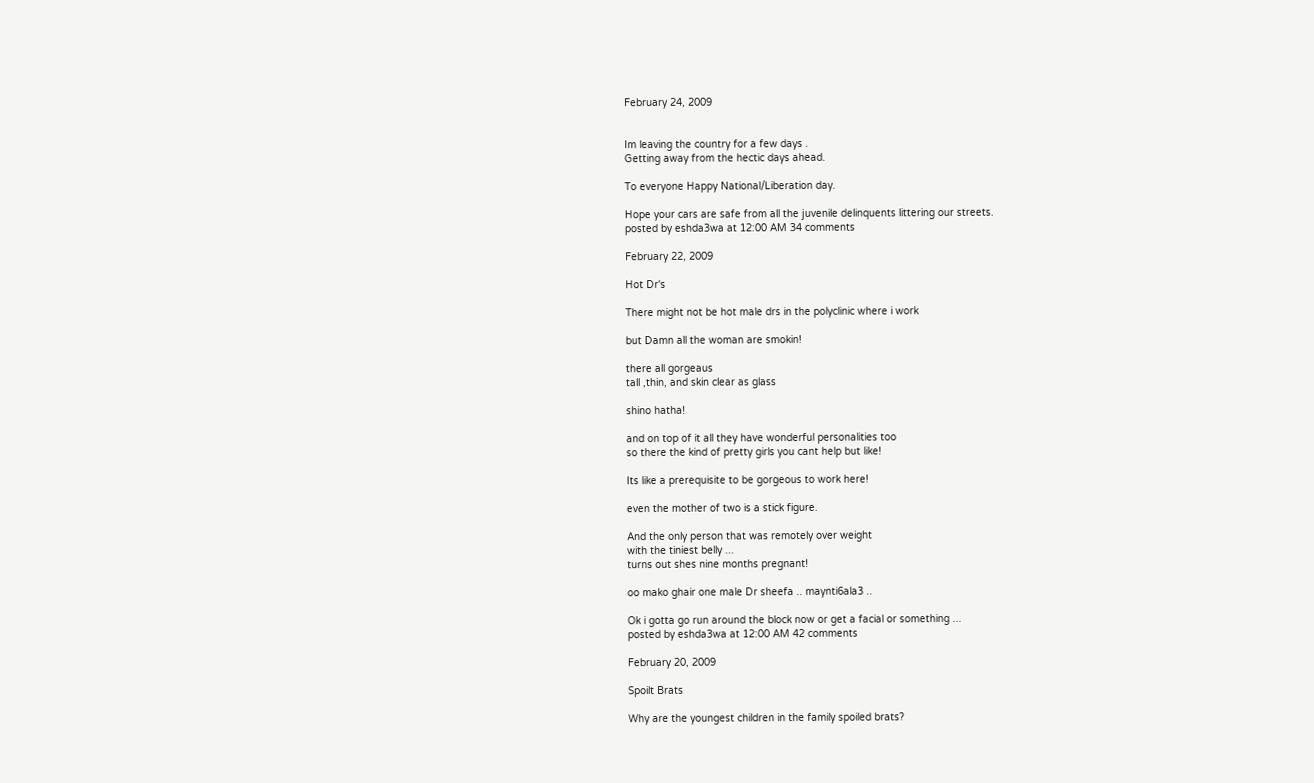February 24, 2009


Im leaving the country for a few days .
Getting away from the hectic days ahead.

To everyone Happy National/Liberation day.

Hope your cars are safe from all the juvenile delinquents littering our streets.
posted by eshda3wa at 12:00 AM 34 comments

February 22, 2009

Hot Dr's

There might not be hot male drs in the polyclinic where i work

but Damn all the woman are smokin!

there all gorgeaus
tall ,thin, and skin clear as glass

shino hatha!

and on top of it all they have wonderful personalities too
so there the kind of pretty girls you cant help but like!

Its like a prerequisite to be gorgeous to work here!

even the mother of two is a stick figure.

And the only person that was remotely over weight
with the tiniest belly ...
turns out shes nine months pregnant!

oo mako ghair one male Dr sheefa .. maynti6ala3 ..

Ok i gotta go run around the block now or get a facial or something ...
posted by eshda3wa at 12:00 AM 42 comments

February 20, 2009

Spoilt Brats

Why are the youngest children in the family spoiled brats?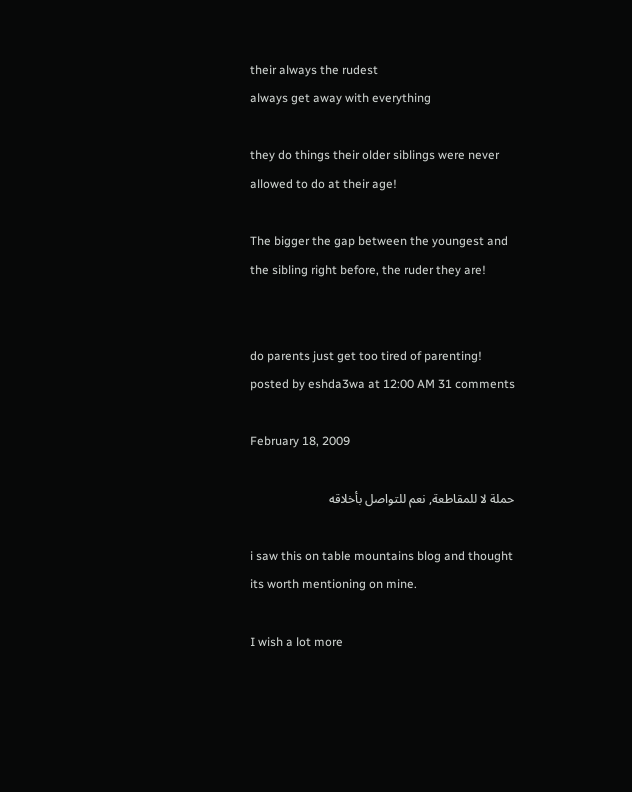their always the rudest
always get away with everything

they do things their older siblings were never allowed to do at their age!

The bigger the gap between the youngest and the sibling right before, the ruder they are!


do parents just get too tired of parenting!
posted by eshda3wa at 12:00 AM 31 comments

February 18, 2009

حملة لا للمقاطعة, نعم للتواصل بأخلاقه

i saw this on table mountains blog and thought its worth mentioning on mine.

I wish a lot more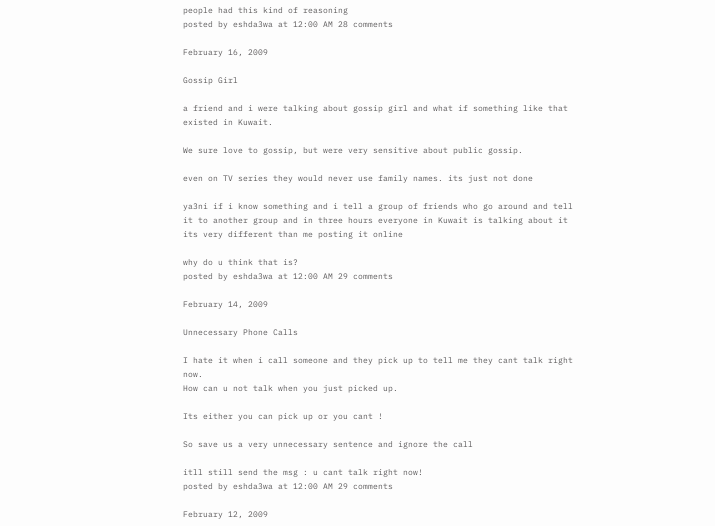people had this kind of reasoning
posted by eshda3wa at 12:00 AM 28 comments

February 16, 2009

Gossip Girl

a friend and i were talking about gossip girl and what if something like that existed in Kuwait.

We sure love to gossip, but were very sensitive about public gossip.

even on TV series they would never use family names. its just not done

ya3ni if i know something and i tell a group of friends who go around and tell it to another group and in three hours everyone in Kuwait is talking about it
its very different than me posting it online

why do u think that is?
posted by eshda3wa at 12:00 AM 29 comments

February 14, 2009

Unnecessary Phone Calls

I hate it when i call someone and they pick up to tell me they cant talk right now.
How can u not talk when you just picked up.

Its either you can pick up or you cant !

So save us a very unnecessary sentence and ignore the call

itll still send the msg : u cant talk right now!
posted by eshda3wa at 12:00 AM 29 comments

February 12, 2009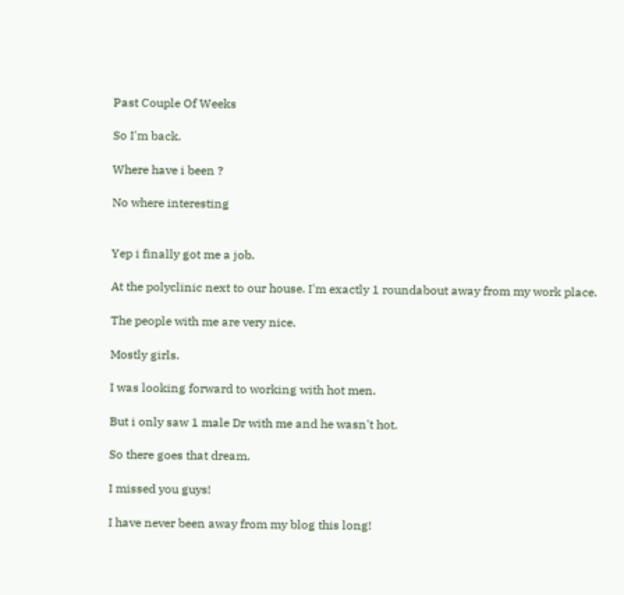Past Couple Of Weeks

So I'm back.

Where have i been ?

No where interesting


Yep i finally got me a job.

At the polyclinic next to our house. I'm exactly 1 roundabout away from my work place.

The people with me are very nice.

Mostly girls.

I was looking forward to working with hot men.

But i only saw 1 male Dr with me and he wasn't hot.

So there goes that dream.

I missed you guys!

I have never been away from my blog this long!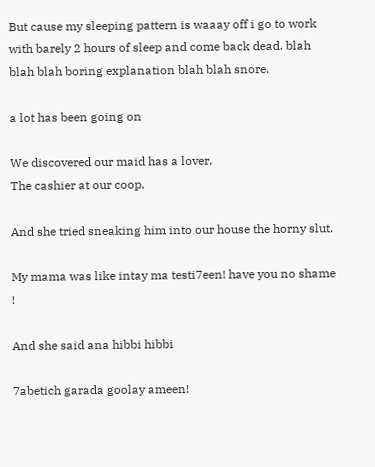But cause my sleeping pattern is waaay off i go to work with barely 2 hours of sleep and come back dead. blah blah blah boring explanation blah blah snore.

a lot has been going on

We discovered our maid has a lover.
The cashier at our coop.

And she tried sneaking him into our house the horny slut.

My mama was like intay ma testi7een! have you no shame !

And she said ana hibbi hibbi

7abetich garada goolay ameen!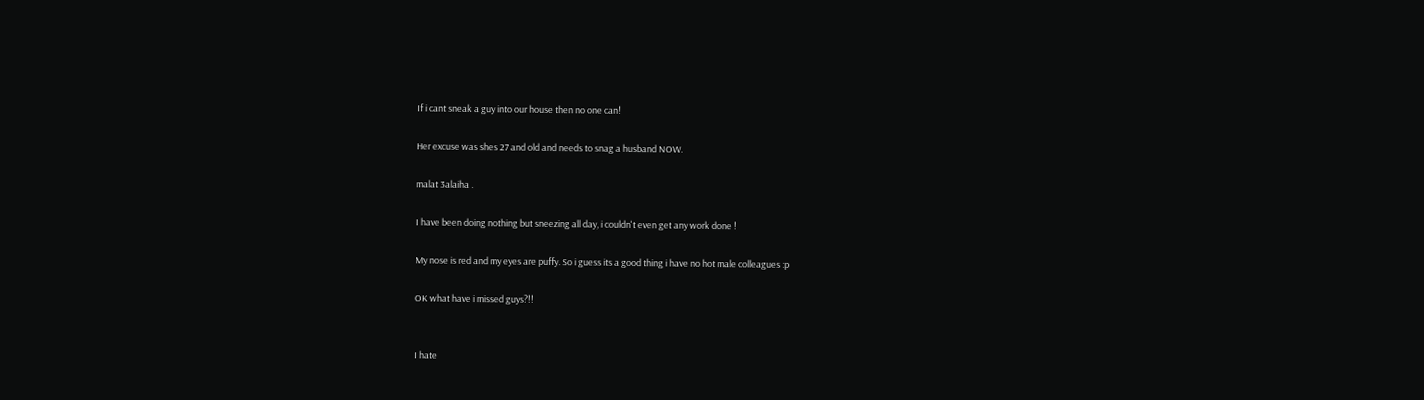If i cant sneak a guy into our house then no one can!

Her excuse was shes 27 and old and needs to snag a husband NOW.

malat 3alaiha .

I have been doing nothing but sneezing all day, i couldn't even get any work done !

My nose is red and my eyes are puffy. So i guess its a good thing i have no hot male colleagues :p

OK what have i missed guys?!!


I hate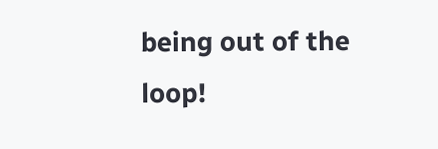being out of the loop!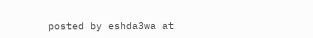posted by eshda3wa at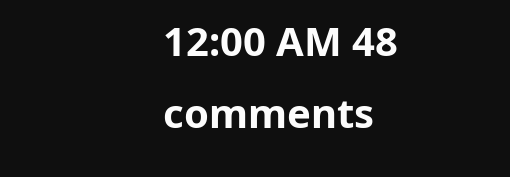12:00 AM 48 comments